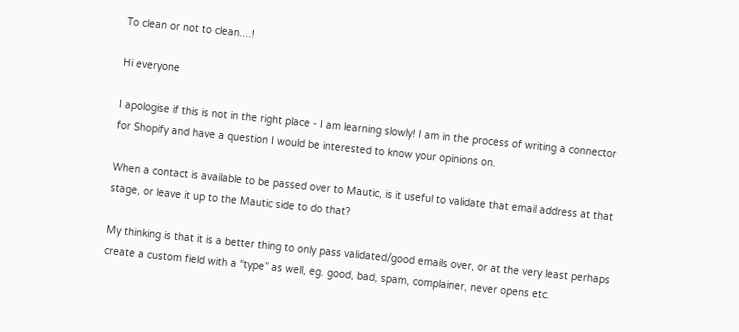To clean or not to clean....!

Hi everyone

I apologise if this is not in the right place - I am learning slowly! I am in the process of writing a connector for Shopify and have a question I would be interested to know your opinions on.

When a contact is available to be passed over to Mautic, is it useful to validate that email address at that stage, or leave it up to the Mautic side to do that?

My thinking is that it is a better thing to only pass validated/good emails over, or at the very least perhaps create a custom field with a “type” as well, eg. good, bad, spam, complainer, never opens etc.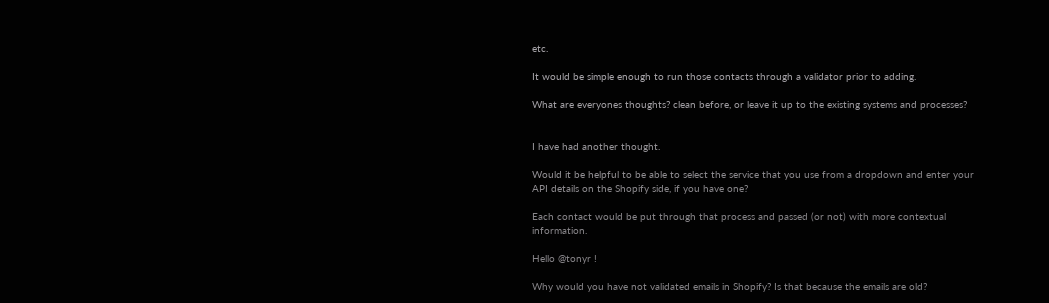etc.

It would be simple enough to run those contacts through a validator prior to adding.

What are everyones thoughts? clean before, or leave it up to the existing systems and processes?


I have had another thought.

Would it be helpful to be able to select the service that you use from a dropdown and enter your API details on the Shopify side, if you have one?

Each contact would be put through that process and passed (or not) with more contextual information.

Hello @tonyr !

Why would you have not validated emails in Shopify? Is that because the emails are old?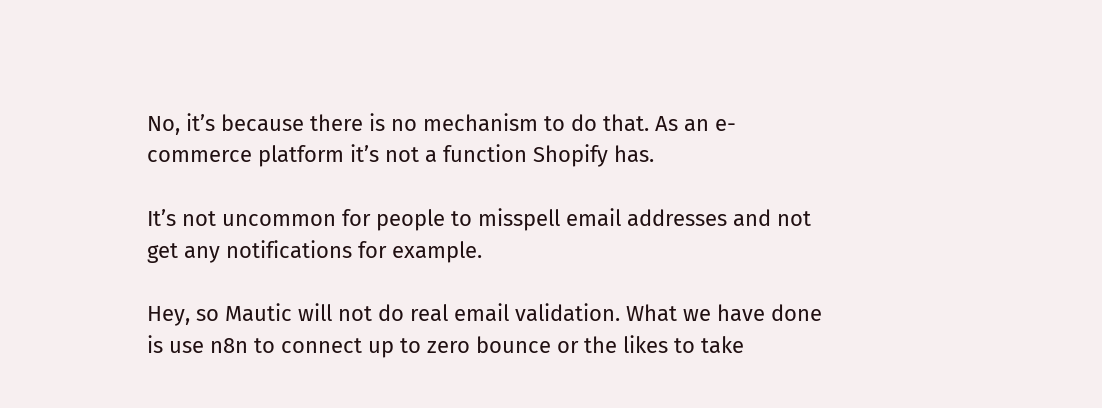No, it’s because there is no mechanism to do that. As an e-commerce platform it’s not a function Shopify has.

It’s not uncommon for people to misspell email addresses and not get any notifications for example.

Hey, so Mautic will not do real email validation. What we have done is use n8n to connect up to zero bounce or the likes to take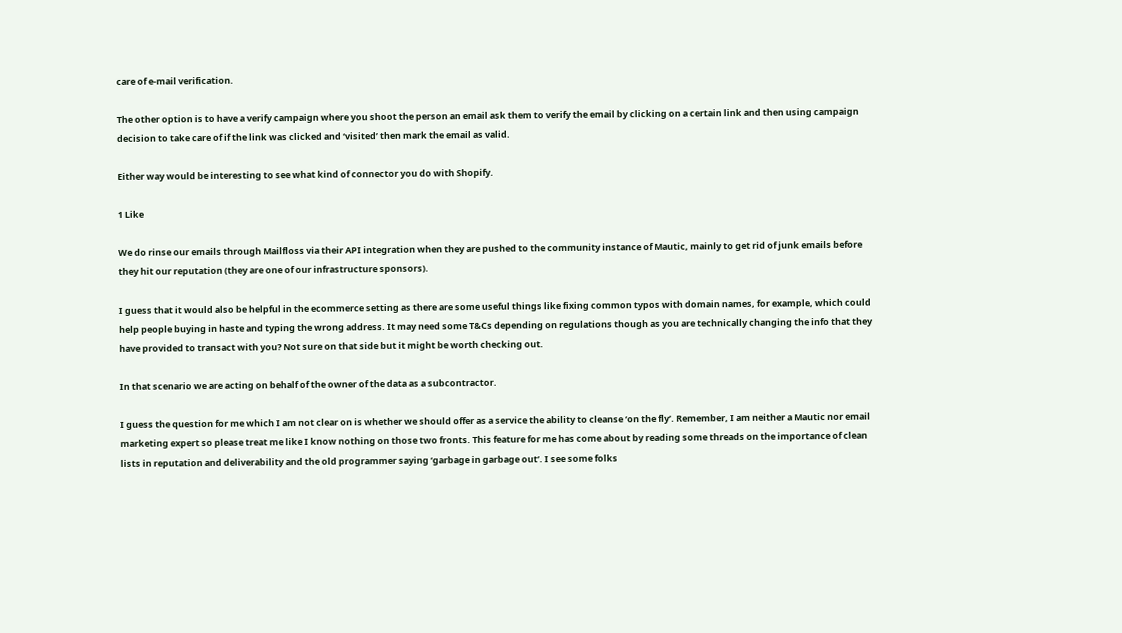care of e-mail verification.

The other option is to have a verify campaign where you shoot the person an email ask them to verify the email by clicking on a certain link and then using campaign decision to take care of if the link was clicked and ‘visited’ then mark the email as valid.

Either way would be interesting to see what kind of connector you do with Shopify.

1 Like

We do rinse our emails through Mailfloss via their API integration when they are pushed to the community instance of Mautic, mainly to get rid of junk emails before they hit our reputation (they are one of our infrastructure sponsors).

I guess that it would also be helpful in the ecommerce setting as there are some useful things like fixing common typos with domain names, for example, which could help people buying in haste and typing the wrong address. It may need some T&Cs depending on regulations though as you are technically changing the info that they have provided to transact with you? Not sure on that side but it might be worth checking out.

In that scenario we are acting on behalf of the owner of the data as a subcontractor.

I guess the question for me which I am not clear on is whether we should offer as a service the ability to cleanse ‘on the fly’. Remember, I am neither a Mautic nor email marketing expert so please treat me like I know nothing on those two fronts. This feature for me has come about by reading some threads on the importance of clean lists in reputation and deliverability and the old programmer saying ‘garbage in garbage out’. I see some folks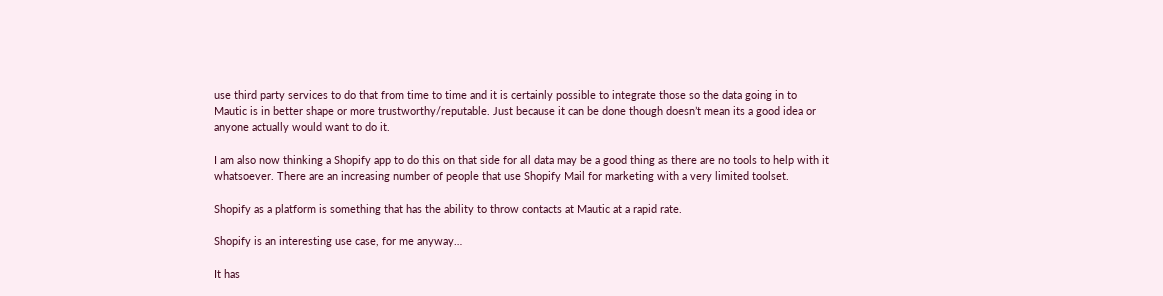use third party services to do that from time to time and it is certainly possible to integrate those so the data going in to Mautic is in better shape or more trustworthy/reputable. Just because it can be done though doesn’t mean its a good idea or anyone actually would want to do it.

I am also now thinking a Shopify app to do this on that side for all data may be a good thing as there are no tools to help with it whatsoever. There are an increasing number of people that use Shopify Mail for marketing with a very limited toolset.

Shopify as a platform is something that has the ability to throw contacts at Mautic at a rapid rate.

Shopify is an interesting use case, for me anyway…

It has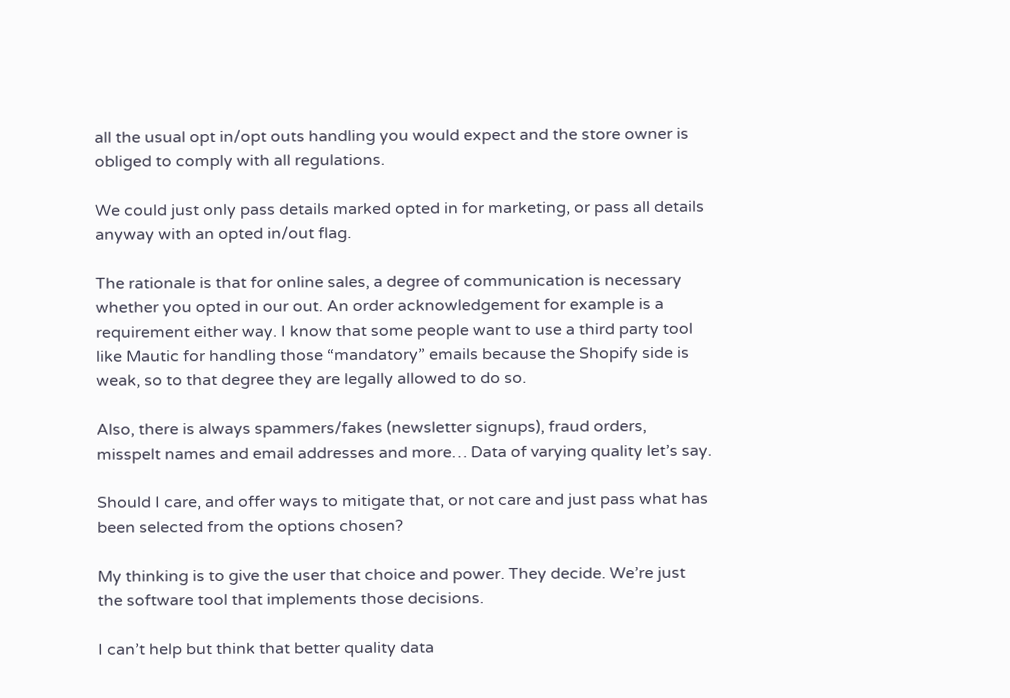all the usual opt in/opt outs handling you would expect and the store owner is obliged to comply with all regulations.

We could just only pass details marked opted in for marketing, or pass all details anyway with an opted in/out flag.

The rationale is that for online sales, a degree of communication is necessary whether you opted in our out. An order acknowledgement for example is a requirement either way. I know that some people want to use a third party tool like Mautic for handling those “mandatory” emails because the Shopify side is weak, so to that degree they are legally allowed to do so.

Also, there is always spammers/fakes (newsletter signups), fraud orders, misspelt names and email addresses and more… Data of varying quality let’s say.

Should I care, and offer ways to mitigate that, or not care and just pass what has been selected from the options chosen?

My thinking is to give the user that choice and power. They decide. We’re just the software tool that implements those decisions.

I can’t help but think that better quality data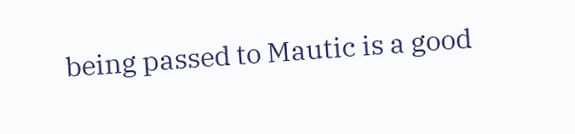being passed to Mautic is a good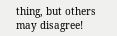thing, but others may disagree!